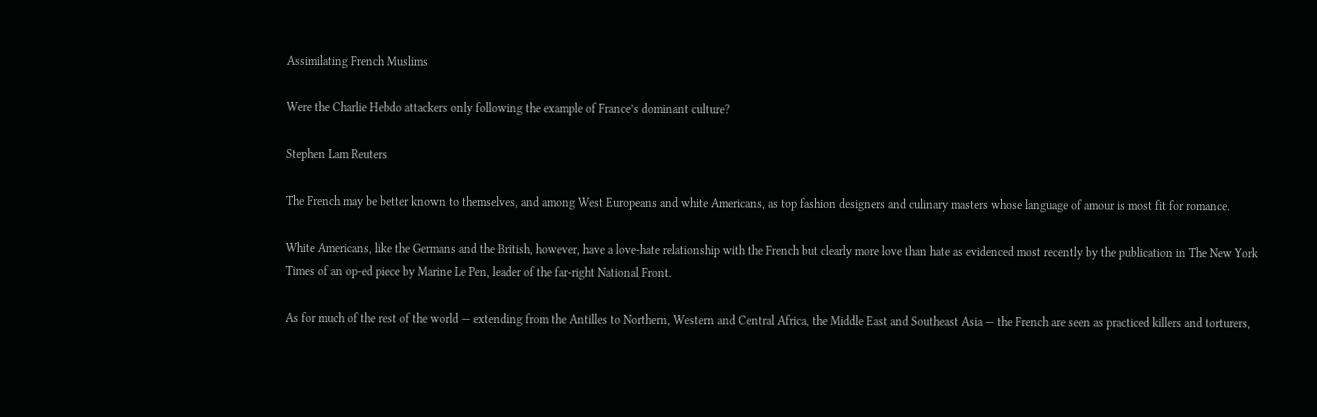Assimilating French Muslims

Were the Charlie Hebdo attackers only following the example of France’s dominant culture?

Stephen Lam Reuters

The French may be better known to themselves, and among West Europeans and white Americans, as top fashion designers and culinary masters whose language of amour is most fit for romance.

White Americans, like the Germans and the British, however, have a love-hate relationship with the French but clearly more love than hate as evidenced most recently by the publication in The New York Times of an op-ed piece by Marine Le Pen, leader of the far-right National Front.

As for much of the rest of the world — extending from the Antilles to Northern, Western and Central Africa, the Middle East and Southeast Asia — the French are seen as practiced killers and torturers,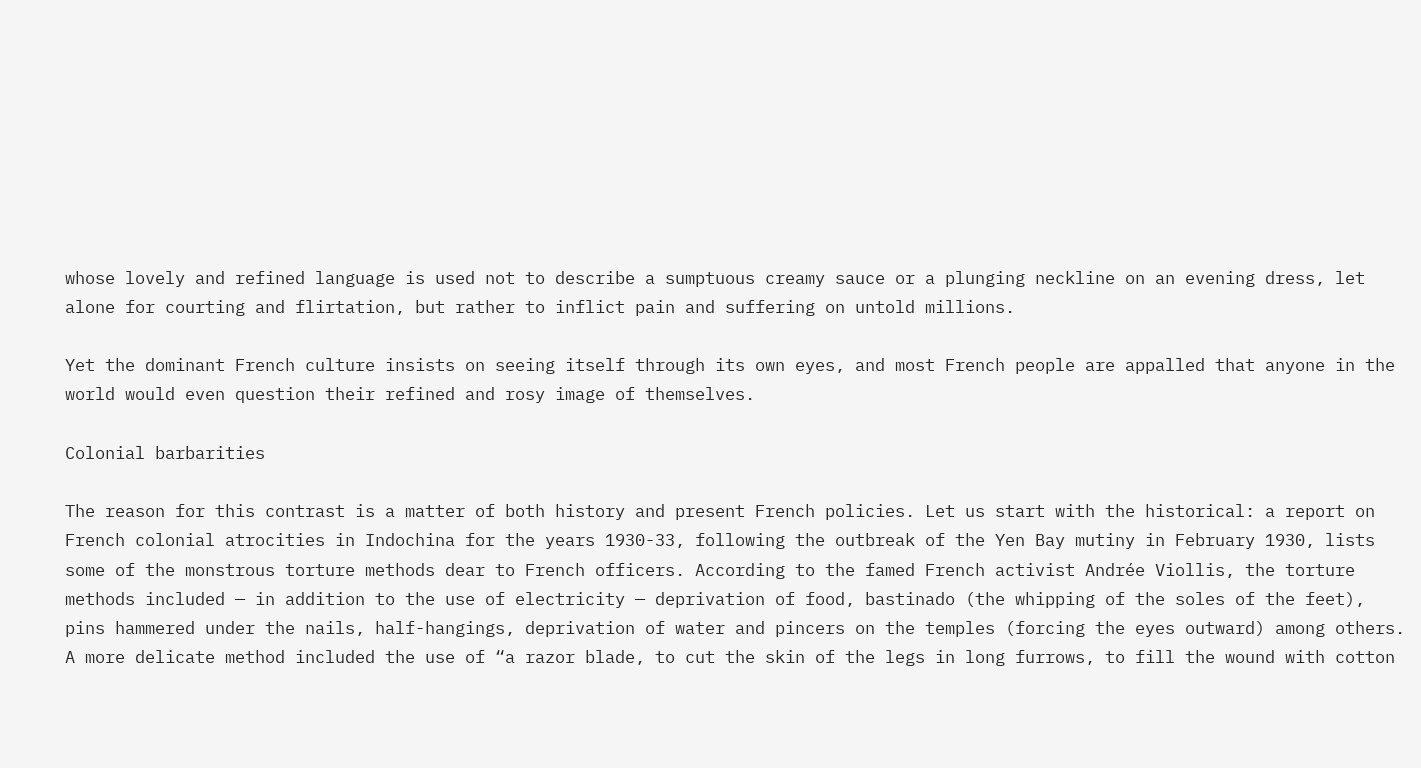whose lovely and refined language is used not to describe a sumptuous creamy sauce or a plunging neckline on an evening dress, let alone for courting and flirtation, but rather to inflict pain and suffering on untold millions.

Yet the dominant French culture insists on seeing itself through its own eyes, and most French people are appalled that anyone in the world would even question their refined and rosy image of themselves.

Colonial barbarities

The reason for this contrast is a matter of both history and present French policies. Let us start with the historical: a report on French colonial atrocities in Indochina for the years 1930-33, following the outbreak of the Yen Bay mutiny in February 1930, lists some of the monstrous torture methods dear to French officers. According to the famed French activist Andrée Viollis, the torture methods included — in addition to the use of electricity — deprivation of food, bastinado (the whipping of the soles of the feet), pins hammered under the nails, half-hangings, deprivation of water and pincers on the temples (forcing the eyes outward) among others. A more delicate method included the use of “a razor blade, to cut the skin of the legs in long furrows, to fill the wound with cotton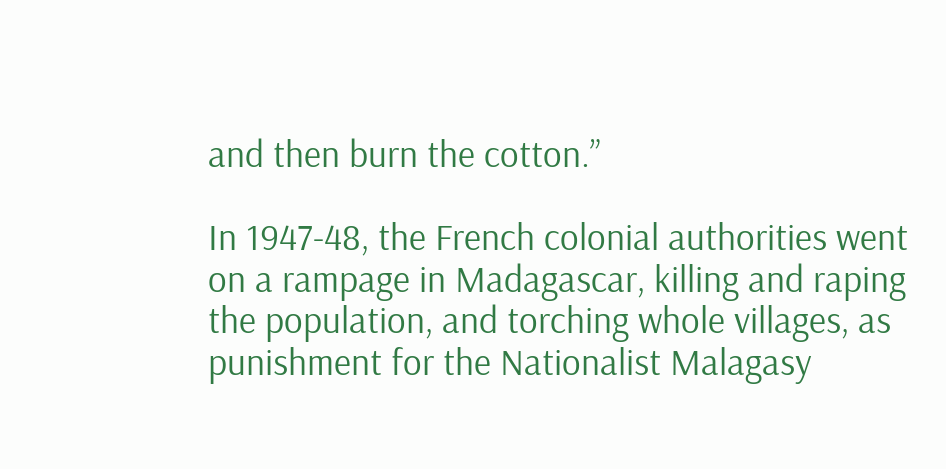and then burn the cotton.”

In 1947-48, the French colonial authorities went on a rampage in Madagascar, killing and raping the population, and torching whole villages, as punishment for the Nationalist Malagasy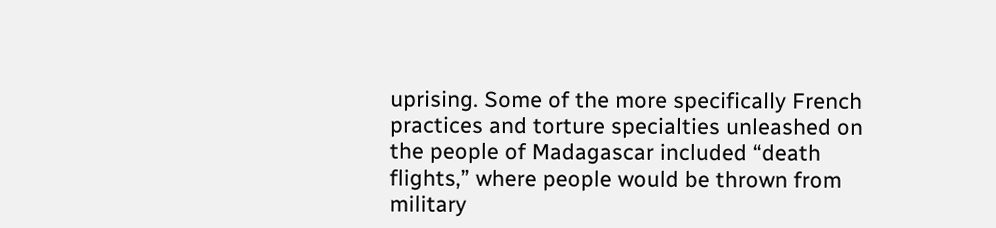uprising. Some of the more specifically French practices and torture specialties unleashed on the people of Madagascar included “death flights,” where people would be thrown from military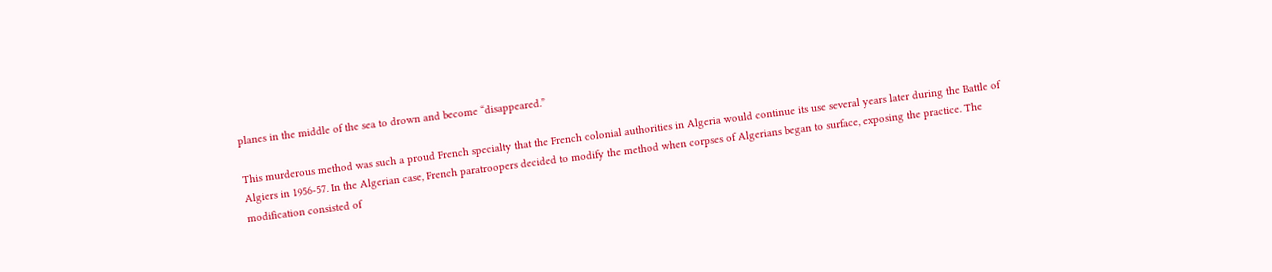planes in the middle of the sea to drown and become “disappeared.”

This murderous method was such a proud French specialty that the French colonial authorities in Algeria would continue its use several years later during the Battle of Algiers in 1956-57. In the Algerian case, French paratroopers decided to modify the method when corpses of Algerians began to surface, exposing the practice. The modification consisted of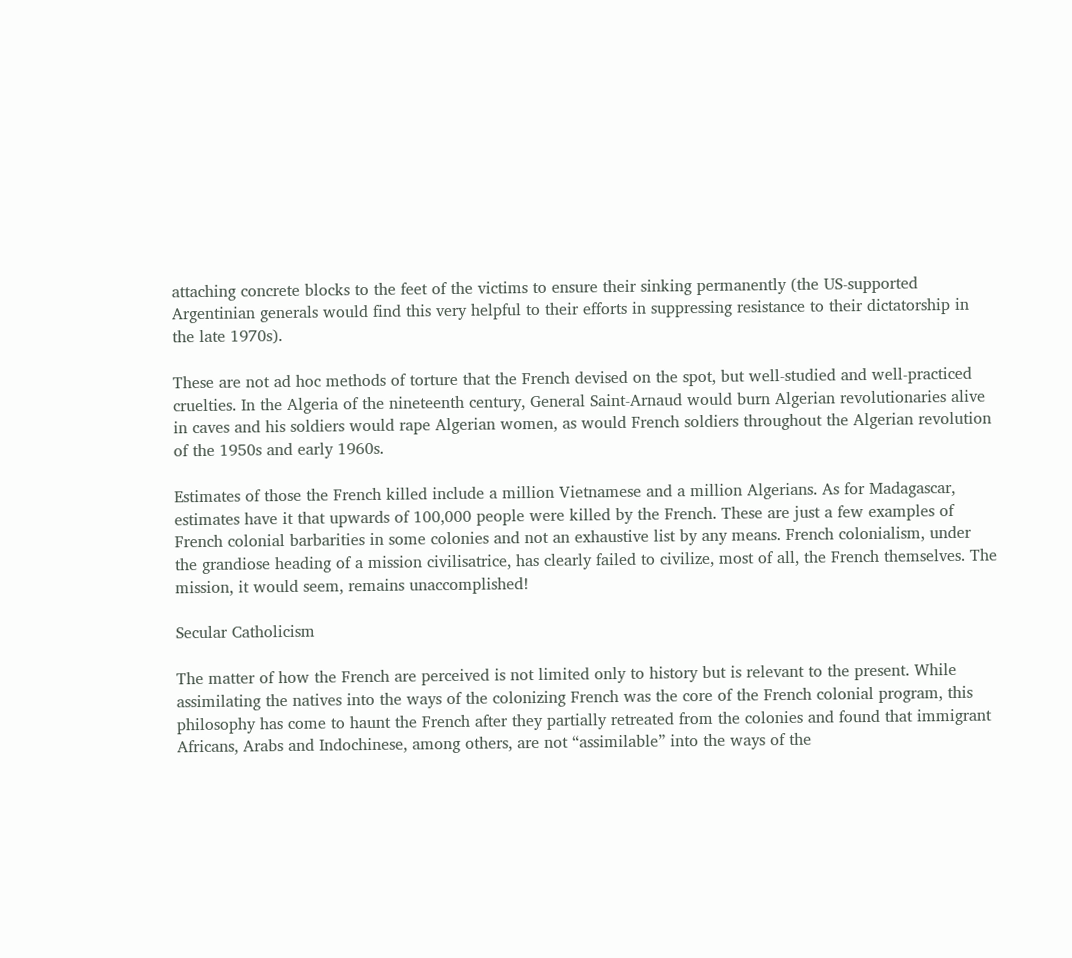attaching concrete blocks to the feet of the victims to ensure their sinking permanently (the US-supported Argentinian generals would find this very helpful to their efforts in suppressing resistance to their dictatorship in the late 1970s).

These are not ad hoc methods of torture that the French devised on the spot, but well-studied and well-practiced cruelties. In the Algeria of the nineteenth century, General Saint-Arnaud would burn Algerian revolutionaries alive in caves and his soldiers would rape Algerian women, as would French soldiers throughout the Algerian revolution of the 1950s and early 1960s.

Estimates of those the French killed include a million Vietnamese and a million Algerians. As for Madagascar, estimates have it that upwards of 100,000 people were killed by the French. These are just a few examples of French colonial barbarities in some colonies and not an exhaustive list by any means. French colonialism, under the grandiose heading of a mission civilisatrice, has clearly failed to civilize, most of all, the French themselves. The mission, it would seem, remains unaccomplished!

Secular Catholicism

The matter of how the French are perceived is not limited only to history but is relevant to the present. While assimilating the natives into the ways of the colonizing French was the core of the French colonial program, this philosophy has come to haunt the French after they partially retreated from the colonies and found that immigrant Africans, Arabs and Indochinese, among others, are not “assimilable” into the ways of the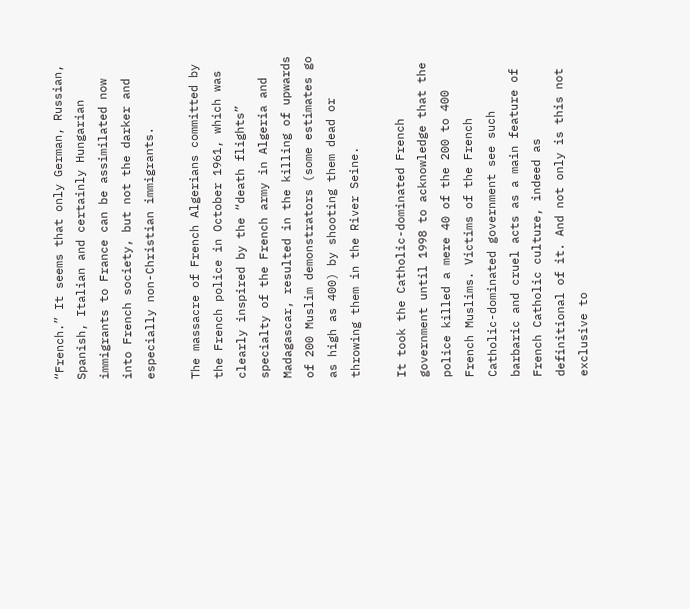“French.” It seems that only German, Russian, Spanish, Italian and certainly Hungarian immigrants to France can be assimilated now into French society, but not the darker and especially non-Christian immigrants.

The massacre of French Algerians committed by the French police in October 1961, which was clearly inspired by the “death flights” specialty of the French army in Algeria and Madagascar, resulted in the killing of upwards of 200 Muslim demonstrators (some estimates go as high as 400) by shooting them dead or throwing them in the River Seine.

It took the Catholic-dominated French government until 1998 to acknowledge that the police killed a mere 40 of the 200 to 400 French Muslims. Victims of the French Catholic-dominated government see such barbaric and cruel acts as a main feature of French Catholic culture, indeed as definitional of it. And not only is this not exclusive to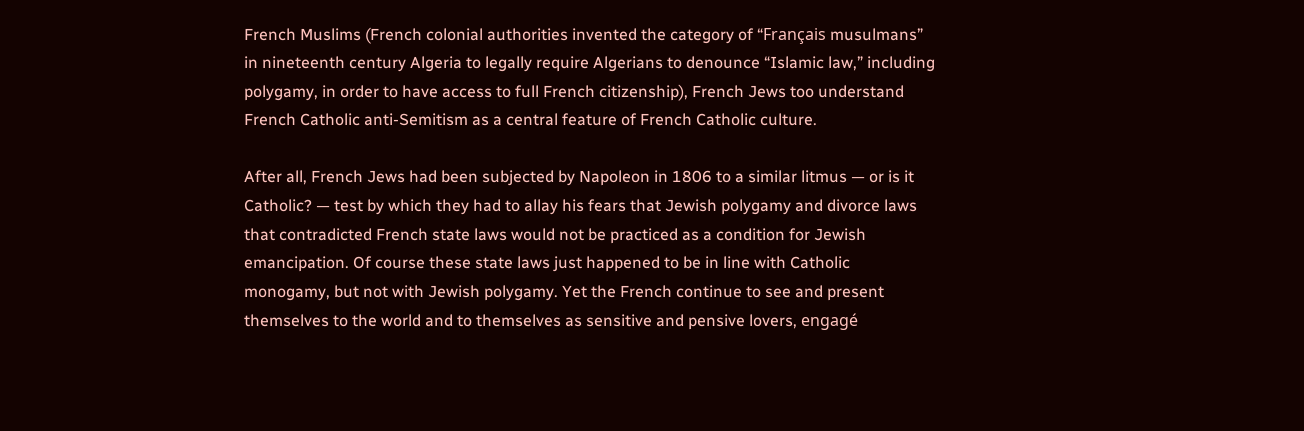French Muslims (French colonial authorities invented the category of “Français musulmans” in nineteenth century Algeria to legally require Algerians to denounce “Islamic law,” including polygamy, in order to have access to full French citizenship), French Jews too understand French Catholic anti-Semitism as a central feature of French Catholic culture.

After all, French Jews had been subjected by Napoleon in 1806 to a similar litmus — or is it Catholic? — test by which they had to allay his fears that Jewish polygamy and divorce laws that contradicted French state laws would not be practiced as a condition for Jewish emancipation. Of course these state laws just happened to be in line with Catholic monogamy, but not with Jewish polygamy. Yet the French continue to see and present themselves to the world and to themselves as sensitive and pensive lovers, engagé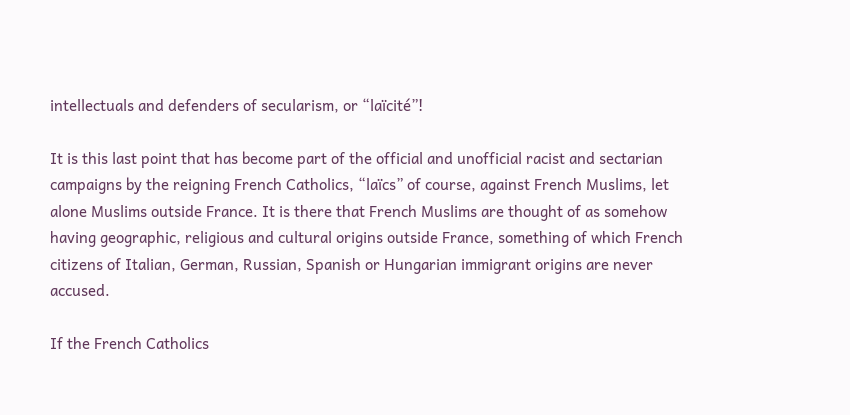intellectuals and defenders of secularism, or “laïcité”!

It is this last point that has become part of the official and unofficial racist and sectarian campaigns by the reigning French Catholics, “laïcs” of course, against French Muslims, let alone Muslims outside France. It is there that French Muslims are thought of as somehow having geographic, religious and cultural origins outside France, something of which French citizens of Italian, German, Russian, Spanish or Hungarian immigrant origins are never accused.

If the French Catholics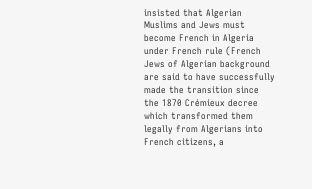insisted that Algerian Muslims and Jews must become French in Algeria under French rule (French Jews of Algerian background are said to have successfully made the transition since the 1870 Crémieux decree which transformed them legally from Algerians into French citizens, a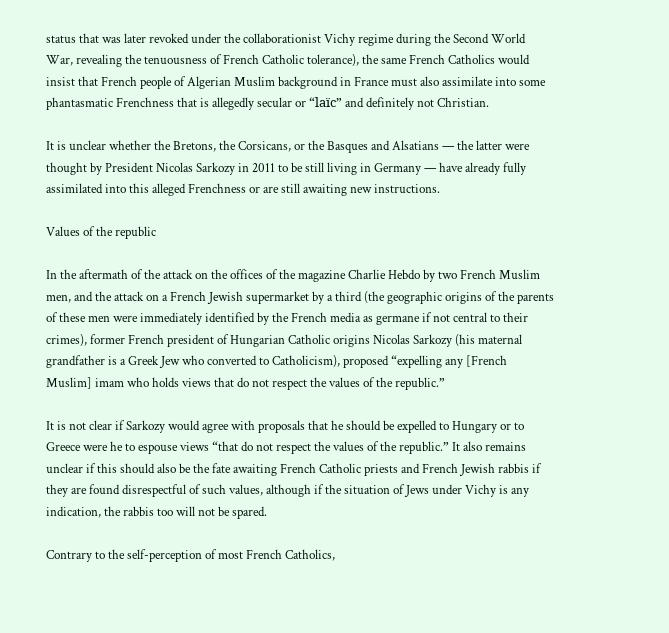status that was later revoked under the collaborationist Vichy regime during the Second World War, revealing the tenuousness of French Catholic tolerance), the same French Catholics would insist that French people of Algerian Muslim background in France must also assimilate into some phantasmatic Frenchness that is allegedly secular or “laïc” and definitely not Christian.

It is unclear whether the Bretons, the Corsicans, or the Basques and Alsatians — the latter were thought by President Nicolas Sarkozy in 2011 to be still living in Germany — have already fully assimilated into this alleged Frenchness or are still awaiting new instructions.

Values of the republic

In the aftermath of the attack on the offices of the magazine Charlie Hebdo by two French Muslim men, and the attack on a French Jewish supermarket by a third (the geographic origins of the parents of these men were immediately identified by the French media as germane if not central to their crimes), former French president of Hungarian Catholic origins Nicolas Sarkozy (his maternal grandfather is a Greek Jew who converted to Catholicism), proposed “expelling any [French Muslim] imam who holds views that do not respect the values of the republic.”

It is not clear if Sarkozy would agree with proposals that he should be expelled to Hungary or to Greece were he to espouse views “that do not respect the values of the republic.” It also remains unclear if this should also be the fate awaiting French Catholic priests and French Jewish rabbis if they are found disrespectful of such values, although if the situation of Jews under Vichy is any indication, the rabbis too will not be spared.

Contrary to the self-perception of most French Catholics,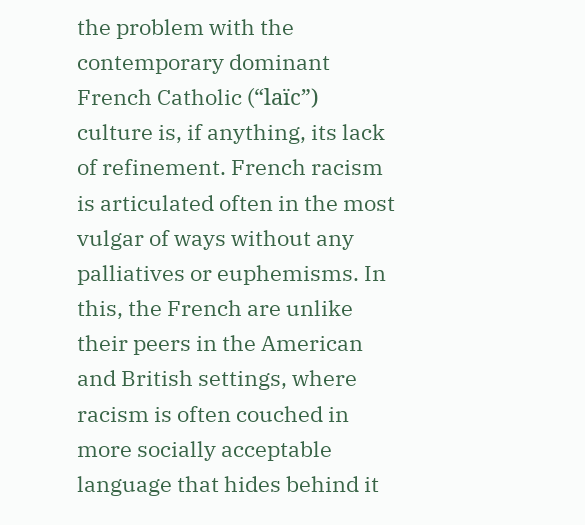the problem with the contemporary dominant French Catholic (“laïc”) culture is, if anything, its lack of refinement. French racism is articulated often in the most vulgar of ways without any palliatives or euphemisms. In this, the French are unlike their peers in the American and British settings, where racism is often couched in more socially acceptable language that hides behind it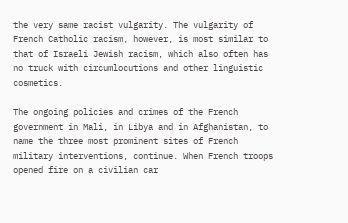the very same racist vulgarity. The vulgarity of French Catholic racism, however, is most similar to that of Israeli Jewish racism, which also often has no truck with circumlocutions and other linguistic cosmetics.

The ongoing policies and crimes of the French government in Mali, in Libya and in Afghanistan, to name the three most prominent sites of French military interventions, continue. When French troops opened fire on a civilian car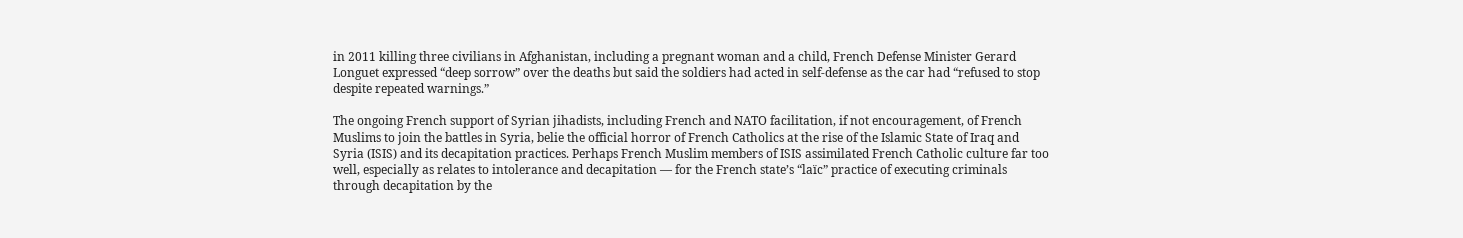in 2011 killing three civilians in Afghanistan, including a pregnant woman and a child, French Defense Minister Gerard Longuet expressed “deep sorrow” over the deaths but said the soldiers had acted in self-defense as the car had “refused to stop despite repeated warnings.”

The ongoing French support of Syrian jihadists, including French and NATO facilitation, if not encouragement, of French Muslims to join the battles in Syria, belie the official horror of French Catholics at the rise of the Islamic State of Iraq and Syria (ISIS) and its decapitation practices. Perhaps French Muslim members of ISIS assimilated French Catholic culture far too well, especially as relates to intolerance and decapitation — for the French state’s “laïc” practice of executing criminals through decapitation by the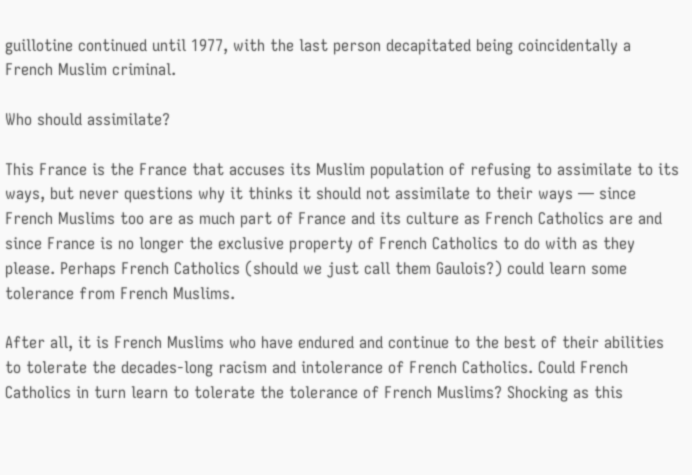guillotine continued until 1977, with the last person decapitated being coincidentally a French Muslim criminal.

Who should assimilate?

This France is the France that accuses its Muslim population of refusing to assimilate to its ways, but never questions why it thinks it should not assimilate to their ways — since French Muslims too are as much part of France and its culture as French Catholics are and since France is no longer the exclusive property of French Catholics to do with as they please. Perhaps French Catholics (should we just call them Gaulois?) could learn some tolerance from French Muslims.

After all, it is French Muslims who have endured and continue to the best of their abilities to tolerate the decades-long racism and intolerance of French Catholics. Could French Catholics in turn learn to tolerate the tolerance of French Muslims? Shocking as this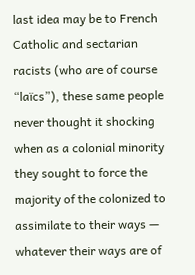last idea may be to French Catholic and sectarian racists (who are of course “laïcs”), these same people never thought it shocking when as a colonial minority they sought to force the majority of the colonized to assimilate to their ways — whatever their ways are of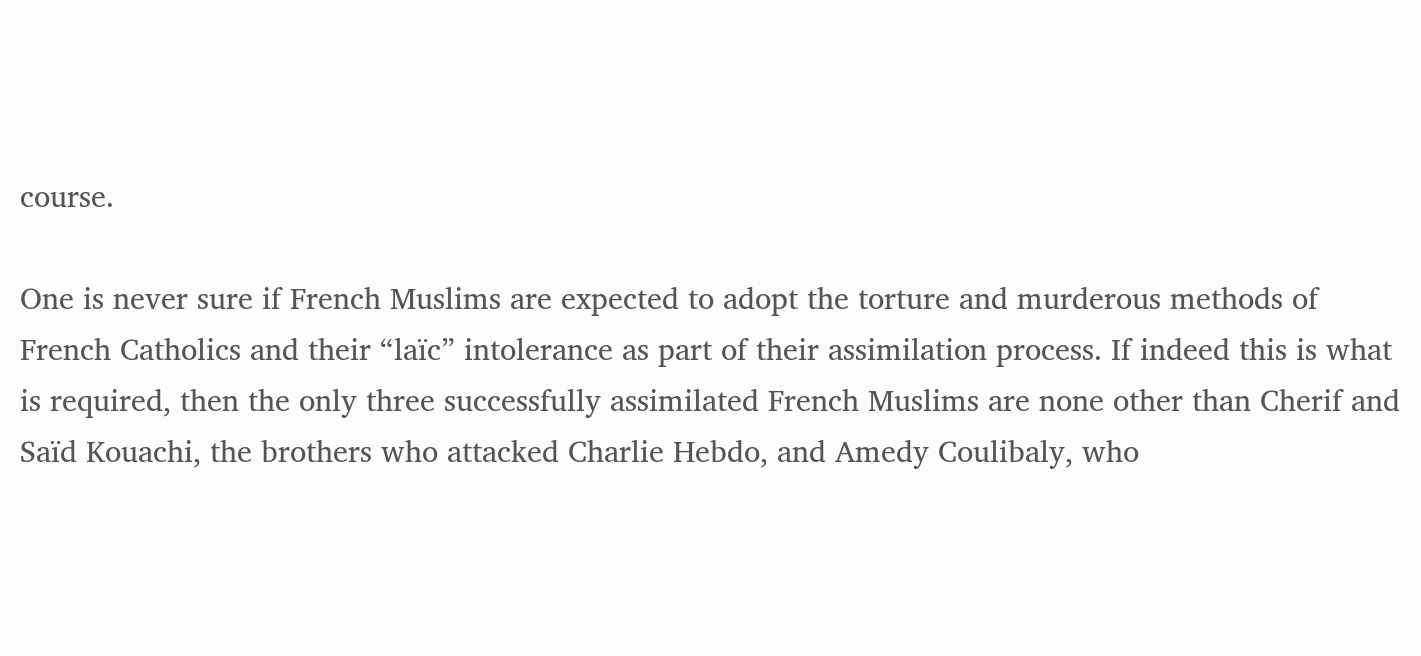course.

One is never sure if French Muslims are expected to adopt the torture and murderous methods of French Catholics and their “laïc” intolerance as part of their assimilation process. If indeed this is what is required, then the only three successfully assimilated French Muslims are none other than Cherif and Saïd Kouachi, the brothers who attacked Charlie Hebdo, and Amedy Coulibaly, who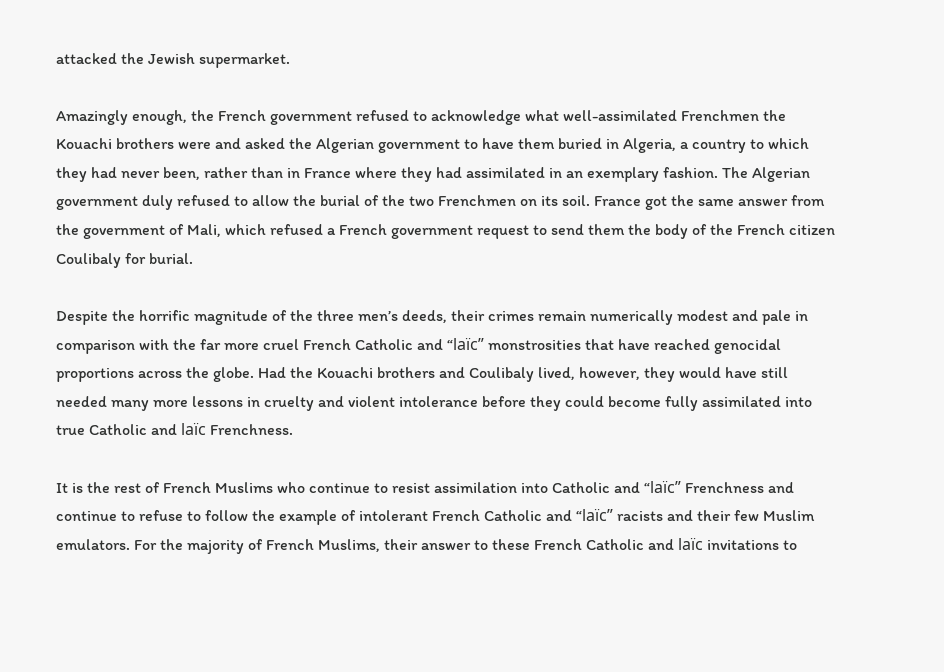attacked the Jewish supermarket.

Amazingly enough, the French government refused to acknowledge what well-assimilated Frenchmen the Kouachi brothers were and asked the Algerian government to have them buried in Algeria, a country to which they had never been, rather than in France where they had assimilated in an exemplary fashion. The Algerian government duly refused to allow the burial of the two Frenchmen on its soil. France got the same answer from the government of Mali, which refused a French government request to send them the body of the French citizen Coulibaly for burial.

Despite the horrific magnitude of the three men’s deeds, their crimes remain numerically modest and pale in comparison with the far more cruel French Catholic and “laïc” monstrosities that have reached genocidal proportions across the globe. Had the Kouachi brothers and Coulibaly lived, however, they would have still needed many more lessons in cruelty and violent intolerance before they could become fully assimilated into true Catholic and laïc Frenchness.

It is the rest of French Muslims who continue to resist assimilation into Catholic and “laïc” Frenchness and continue to refuse to follow the example of intolerant French Catholic and “laïc” racists and their few Muslim emulators. For the majority of French Muslims, their answer to these French Catholic and laïc invitations to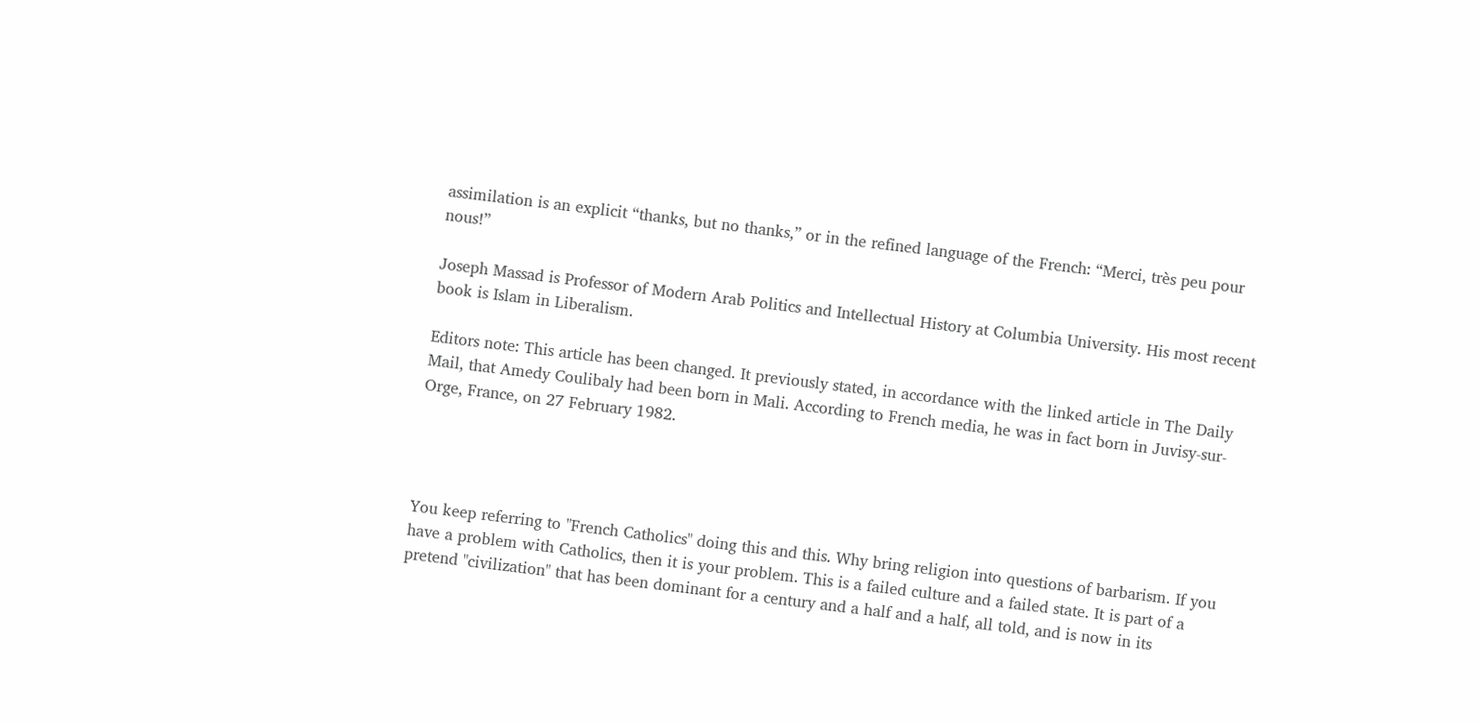assimilation is an explicit “thanks, but no thanks,” or in the refined language of the French: “Merci, très peu pour nous!”

Joseph Massad is Professor of Modern Arab Politics and Intellectual History at Columbia University. His most recent book is Islam in Liberalism.

Editors note: This article has been changed. It previously stated, in accordance with the linked article in The Daily Mail, that Amedy Coulibaly had been born in Mali. According to French media, he was in fact born in Juvisy-sur-Orge, France, on 27 February 1982.




You keep referring to "French Catholics" doing this and this. Why bring religion into questions of barbarism. If you have a problem with Catholics, then it is your problem. This is a failed culture and a failed state. It is part of a pretend "civilization" that has been dominant for a century and a half and a half, all told, and is now in its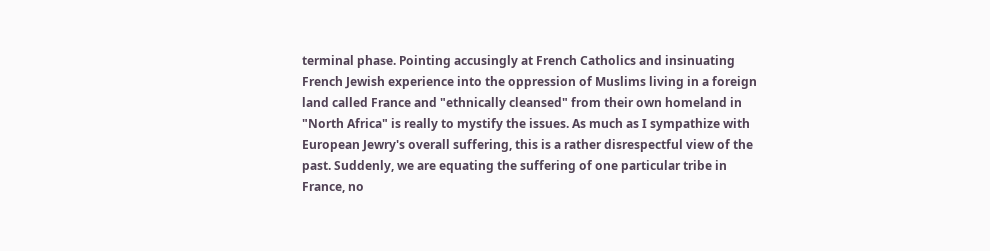terminal phase. Pointing accusingly at French Catholics and insinuating French Jewish experience into the oppression of Muslims living in a foreign land called France and "ethnically cleansed" from their own homeland in "North Africa" is really to mystify the issues. As much as I sympathize with European Jewry's overall suffering, this is a rather disrespectful view of the past. Suddenly, we are equating the suffering of one particular tribe in France, no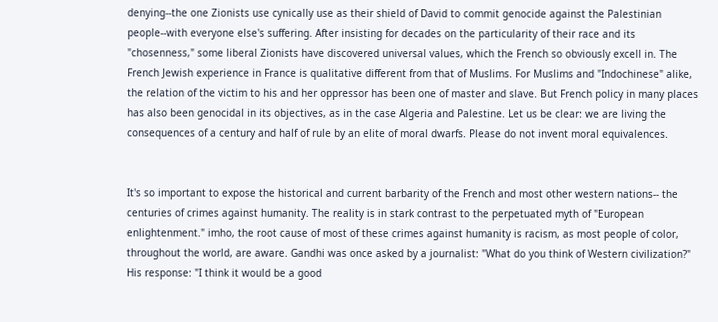denying--the one Zionists use cynically use as their shield of David to commit genocide against the Palestinian people--with everyone else's suffering. After insisting for decades on the particularity of their race and its "chosenness," some liberal Zionists have discovered universal values, which the French so obviously excell in. The French Jewish experience in France is qualitative different from that of Muslims. For Muslims and "Indochinese" alike, the relation of the victim to his and her oppressor has been one of master and slave. But French policy in many places has also been genocidal in its objectives, as in the case Algeria and Palestine. Let us be clear: we are living the consequences of a century and half of rule by an elite of moral dwarfs. Please do not invent moral equivalences.


It's so important to expose the historical and current barbarity of the French and most other western nations-- the centuries of crimes against humanity. The reality is in stark contrast to the perpetuated myth of "European enlightenment." imho, the root cause of most of these crimes against humanity is racism, as most people of color, throughout the world, are aware. Gandhi was once asked by a journalist: "What do you think of Western civilization?" His response: "I think it would be a good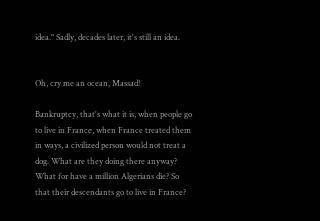idea." Sadly, decades later, it's still an idea.


Oh, cry me an ocean, Massad!

Bankruptcy, that's what it is, when people go to live in France, when France treated them in ways, a civilized person would not treat a dog. What are they doing there anyway? What for have a million Algerians die? So that their descendants go to live in France?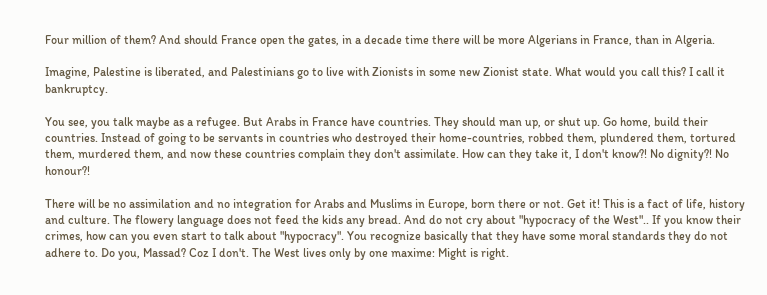Four million of them? And should France open the gates, in a decade time there will be more Algerians in France, than in Algeria.

Imagine, Palestine is liberated, and Palestinians go to live with Zionists in some new Zionist state. What would you call this? I call it bankruptcy.

You see, you talk maybe as a refugee. But Arabs in France have countries. They should man up, or shut up. Go home, build their countries. Instead of going to be servants in countries who destroyed their home-countries, robbed them, plundered them, tortured them, murdered them, and now these countries complain they don't assimilate. How can they take it, I don't know?! No dignity?! No honour?!

There will be no assimilation and no integration for Arabs and Muslims in Europe, born there or not. Get it! This is a fact of life, history and culture. The flowery language does not feed the kids any bread. And do not cry about "hypocracy of the West".. If you know their crimes, how can you even start to talk about "hypocracy". You recognize basically that they have some moral standards they do not adhere to. Do you, Massad? Coz I don't. The West lives only by one maxime: Might is right.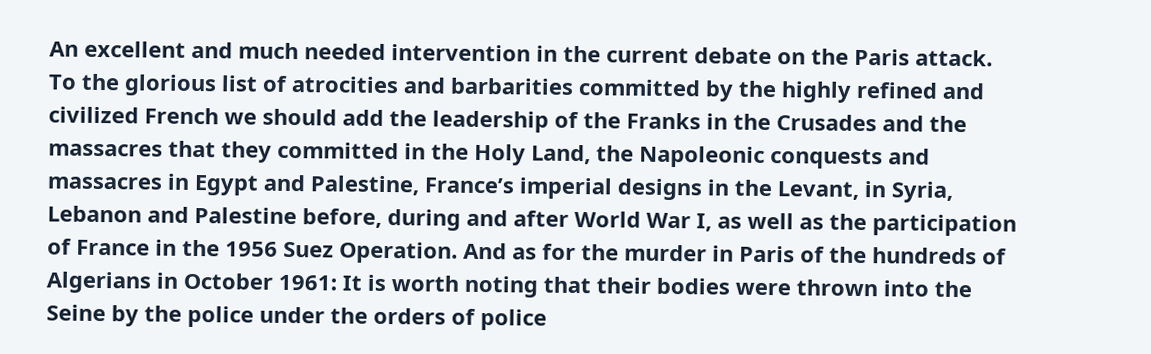An excellent and much needed intervention in the current debate on the Paris attack.
To the glorious list of atrocities and barbarities committed by the highly refined and civilized French we should add the leadership of the Franks in the Crusades and the massacres that they committed in the Holy Land, the Napoleonic conquests and massacres in Egypt and Palestine, France’s imperial designs in the Levant, in Syria, Lebanon and Palestine before, during and after World War I, as well as the participation of France in the 1956 Suez Operation. And as for the murder in Paris of the hundreds of Algerians in October 1961: It is worth noting that their bodies were thrown into the Seine by the police under the orders of police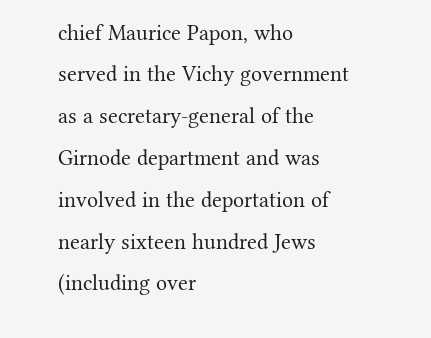chief Maurice Papon, who served in the Vichy government as a secretary-general of the Girnode department and was involved in the deportation of nearly sixteen hundred Jews (including over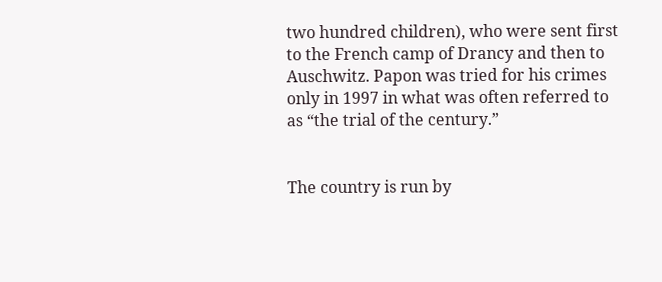two hundred children), who were sent first to the French camp of Drancy and then to Auschwitz. Papon was tried for his crimes only in 1997 in what was often referred to as “the trial of the century.”


The country is run by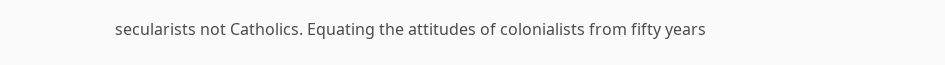secularists not Catholics. Equating the attitudes of colonialists from fifty years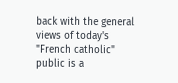back with the general views of today's "French catholic" public is a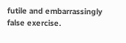futile and embarrassingly false exercise.